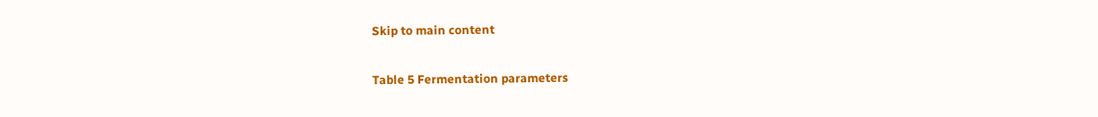Skip to main content

Table 5 Fermentation parameters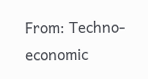From: Techno-economic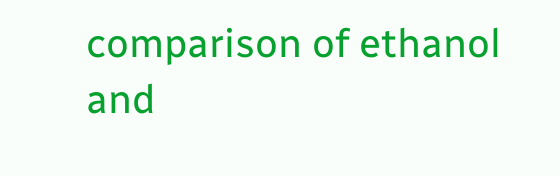comparison of ethanol and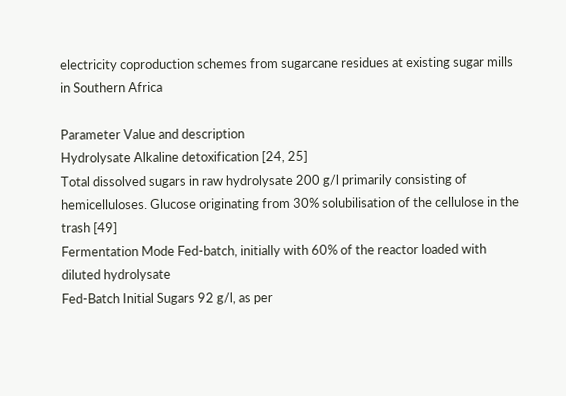electricity coproduction schemes from sugarcane residues at existing sugar mills in Southern Africa

Parameter Value and description
Hydrolysate Alkaline detoxification [24, 25]
Total dissolved sugars in raw hydrolysate 200 g/l primarily consisting of hemicelluloses. Glucose originating from 30% solubilisation of the cellulose in the trash [49]
Fermentation Mode Fed-batch, initially with 60% of the reactor loaded with diluted hydrolysate
Fed-Batch Initial Sugars 92 g/l, as per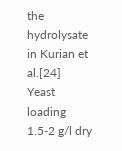the hydrolysate in Kurian et al.[24]
Yeast loading 1.5-2 g/l dry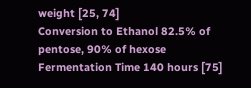weight [25, 74]
Conversion to Ethanol 82.5% of pentose, 90% of hexose
Fermentation Time 140 hours [75]